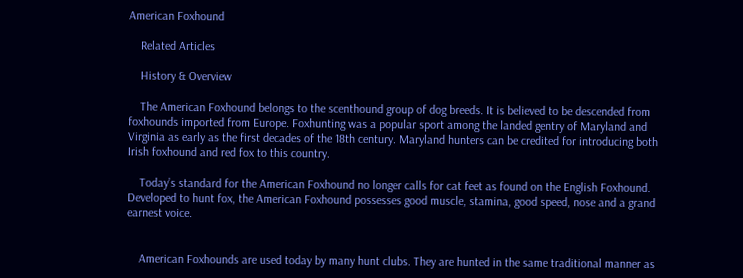American Foxhound

    Related Articles

    History & Overview

    The American Foxhound belongs to the scenthound group of dog breeds. It is believed to be descended from foxhounds imported from Europe. Foxhunting was a popular sport among the landed gentry of Maryland and Virginia as early as the first decades of the 18th century. Maryland hunters can be credited for introducing both Irish foxhound and red fox to this country.

    Today’s standard for the American Foxhound no longer calls for cat feet as found on the English Foxhound. Developed to hunt fox, the American Foxhound possesses good muscle, stamina, good speed, nose and a grand earnest voice.


    American Foxhounds are used today by many hunt clubs. They are hunted in the same traditional manner as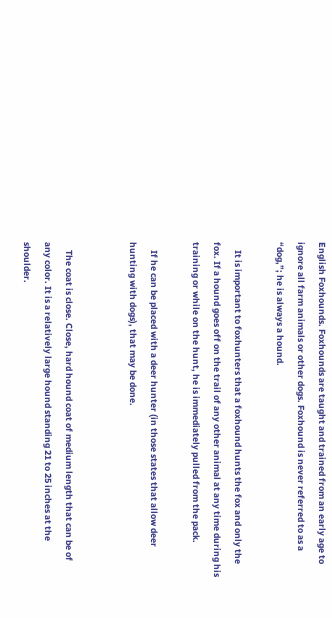English Foxhounds. Foxhounds are taught and trained from an early age to ignore all farm animals or other dogs. Foxhound is never referred to as a “dog,”; he is always a hound.

    It is important to foxhunters that a foxhound hunts the fox and only the fox. If a hound goes off on the trail of any other animal at any time during his training or while on the hunt, he is immediately pulled from the pack.

    If he can be placed with a deer hunter (in those states that allow deer hunting with dogs), that may be done.


    The coat is close. Close, hard hound coat of medium length that can be of any color. It is a relatively large hound standing 21 to 25 inches at the shoulder.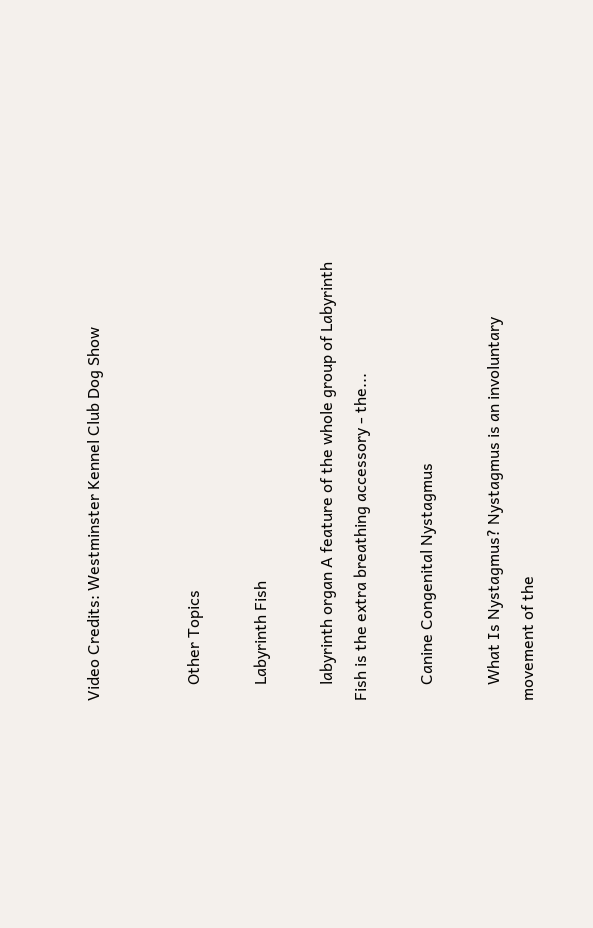Video Credits: Westminster Kennel Club Dog Show


    Other Topics

    Labyrinth Fish

    labyrinth organ A feature of the whole group of Labyrinth Fish is the extra breathing accessory - the...

    Canine Congenital Nystagmus

    What Is Nystagmus? Nystagmus is an involuntary movement of the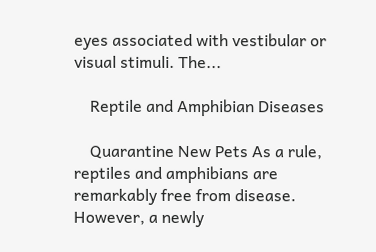eyes associated with vestibular or visual stimuli. The...

    Reptile and Amphibian Diseases

    Quarantine New Pets As a rule, reptiles and amphibians are remarkably free from disease. However, a newly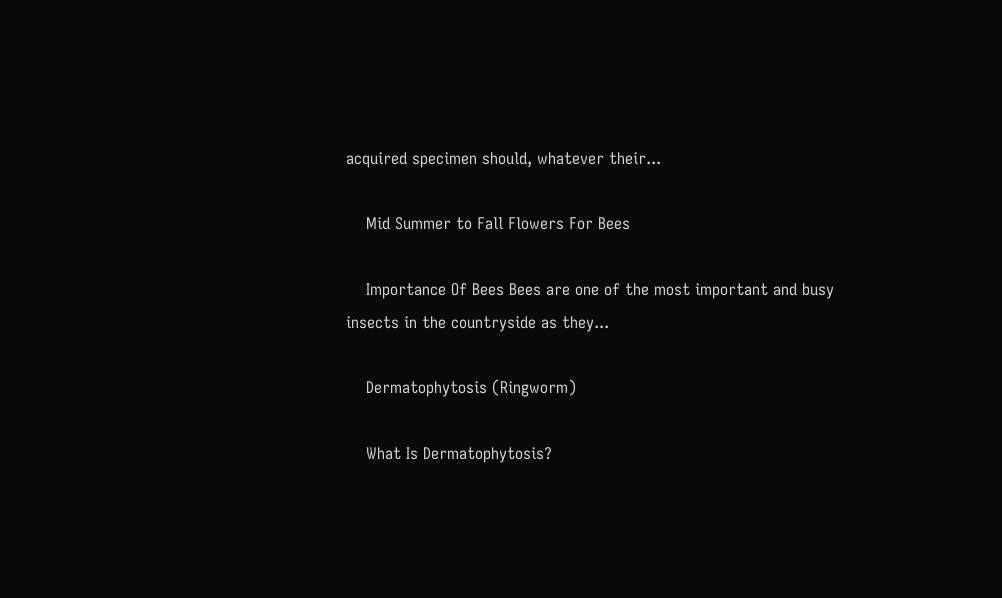acquired specimen should, whatever their...

    Mid Summer to Fall Flowers For Bees

    Importance Of Bees Bees are one of the most important and busy insects in the countryside as they...

    Dermatophytosis (Ringworm)

    What Is Dermatophytosis?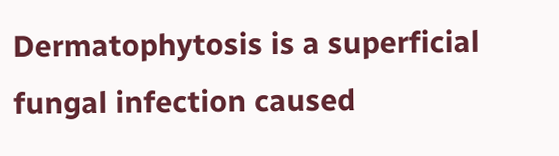Dermatophytosis is a superficial fungal infection caused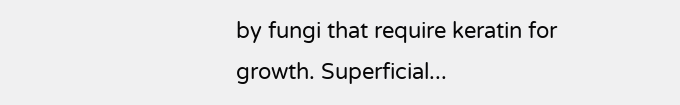by fungi that require keratin for growth. Superficial...